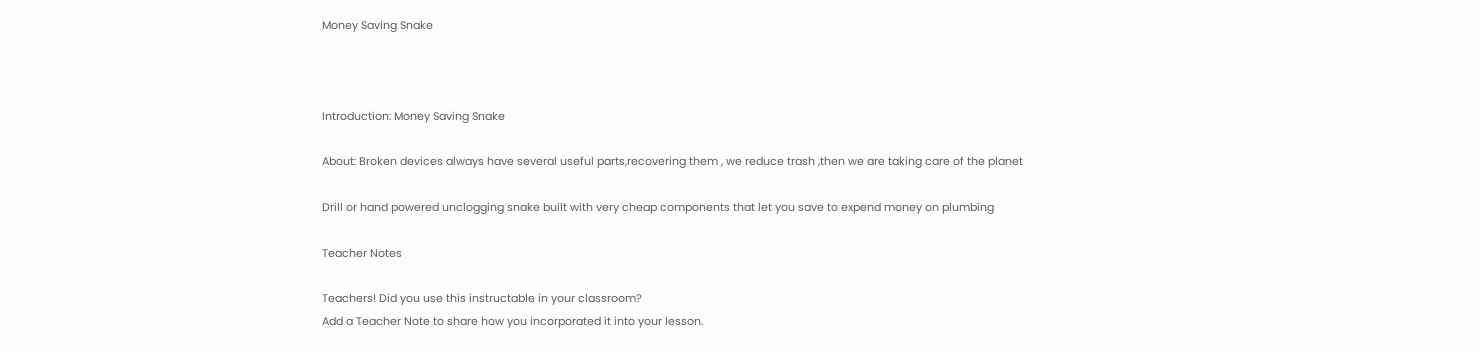Money Saving Snake



Introduction: Money Saving Snake

About: Broken devices always have several useful parts,recovering them , we reduce trash ,then we are taking care of the planet

Drill or hand powered unclogging snake built with very cheap components that let you save to expend money on plumbing

Teacher Notes

Teachers! Did you use this instructable in your classroom?
Add a Teacher Note to share how you incorporated it into your lesson.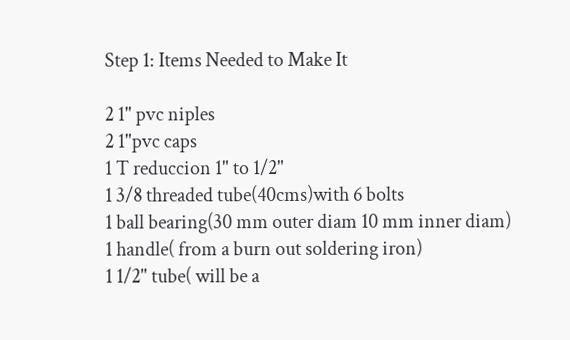Step 1: Items Needed to Make It

2 1" pvc niples
2 1"pvc caps
1 T reduccion 1" to 1/2"
1 3/8 threaded tube(40cms)with 6 bolts
1 ball bearing(30 mm outer diam 10 mm inner diam)
1 handle( from a burn out soldering iron)
1 1/2" tube( will be a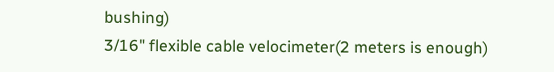bushing)
3/16" flexible cable velocimeter(2 meters is enough)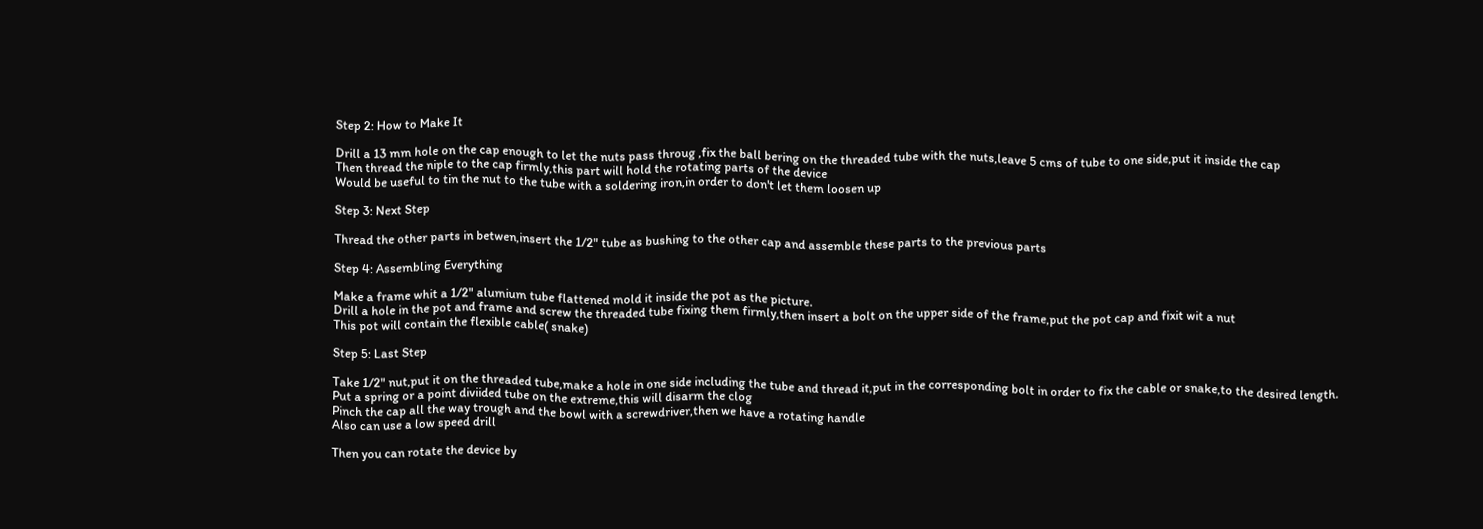Step 2: How to Make It

Drill a 13 mm hole on the cap enough to let the nuts pass throug ,fix the ball bering on the threaded tube with the nuts,leave 5 cms of tube to one side,put it inside the cap
Then thread the niple to the cap firmly,this part will hold the rotating parts of the device
Would be useful to tin the nut to the tube with a soldering iron,in order to don't let them loosen up

Step 3: Next Step

Thread the other parts in betwen,insert the 1/2" tube as bushing to the other cap and assemble these parts to the previous parts

Step 4: Assembling Everything

Make a frame whit a 1/2" alumium tube flattened mold it inside the pot as the picture.
Drill a hole in the pot and frame and screw the threaded tube fixing them firmly,then insert a bolt on the upper side of the frame,put the pot cap and fixit wit a nut
This pot will contain the flexible cable( snake)

Step 5: Last Step

Take 1/2" nut,put it on the threaded tube,make a hole in one side including the tube and thread it,put in the corresponding bolt in order to fix the cable or snake,to the desired length.
Put a spring or a point diviided tube on the extreme,this will disarm the clog
Pinch the cap all the way trough and the bowl with a screwdriver,then we have a rotating handle
Also can use a low speed drill

Then you can rotate the device by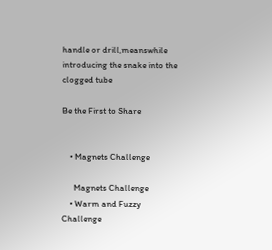handle or drill,meanswhile introducing the snake into the clogged tube

Be the First to Share


    • Magnets Challenge

      Magnets Challenge
    • Warm and Fuzzy Challenge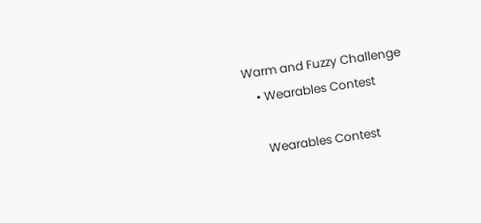Warm and Fuzzy Challenge
    • Wearables Contest

      Wearables Contest